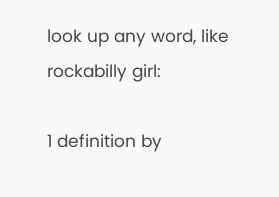look up any word, like rockabilly girl:

1 definition by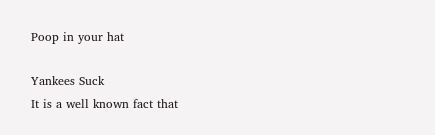Poop in your hat

Yankees Suck
It is a well known fact that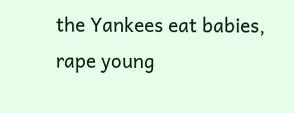the Yankees eat babies, rape young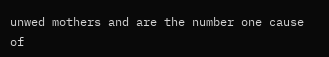unwed mothers and are the number one cause of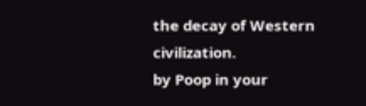the decay of Western civilization.
by Poop in your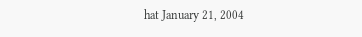hat January 21, 2004